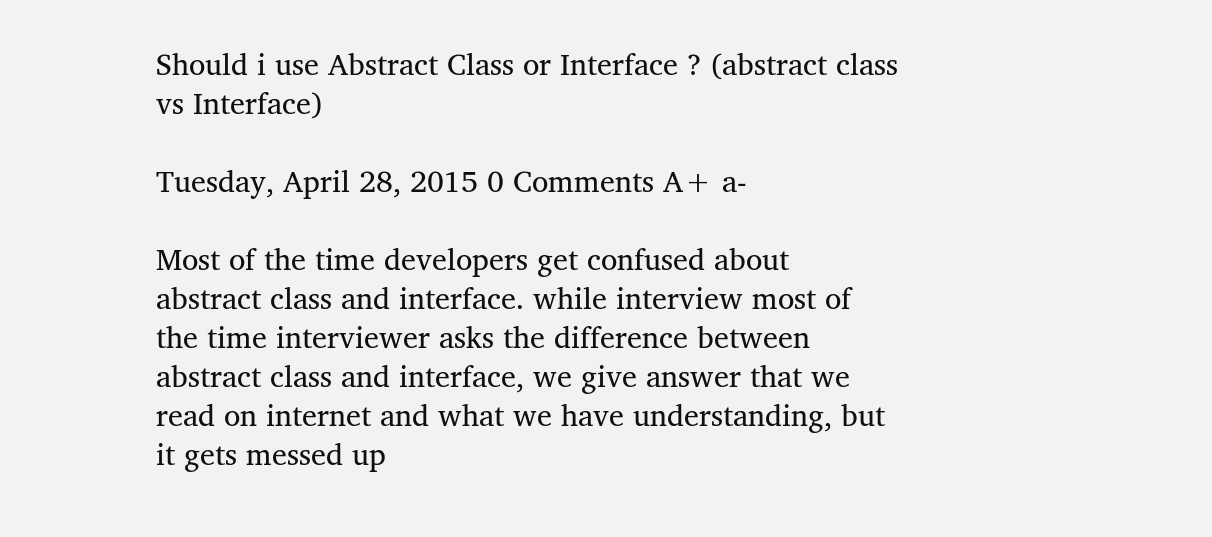Should i use Abstract Class or Interface ? (abstract class vs Interface)

Tuesday, April 28, 2015 0 Comments A+ a-

Most of the time developers get confused about abstract class and interface. while interview most of the time interviewer asks the difference between abstract class and interface, we give answer that we read on internet and what we have understanding, but it gets messed up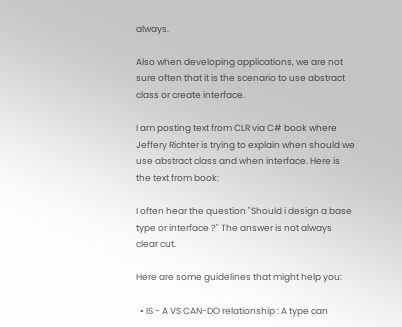always.

Also when developing applications, we are not sure often that it is the scenario to use abstract class or create interface.

I am posting text from CLR via C# book where Jeffery Richter is trying to explain when should we use abstract class and when interface. Here is the text from book:

I often hear the question "Should i design a base type or interface ?" The answer is not always clear cut.

Here are some guidelines that might help you:

  • IS - A VS CAN-DO relationship : A type can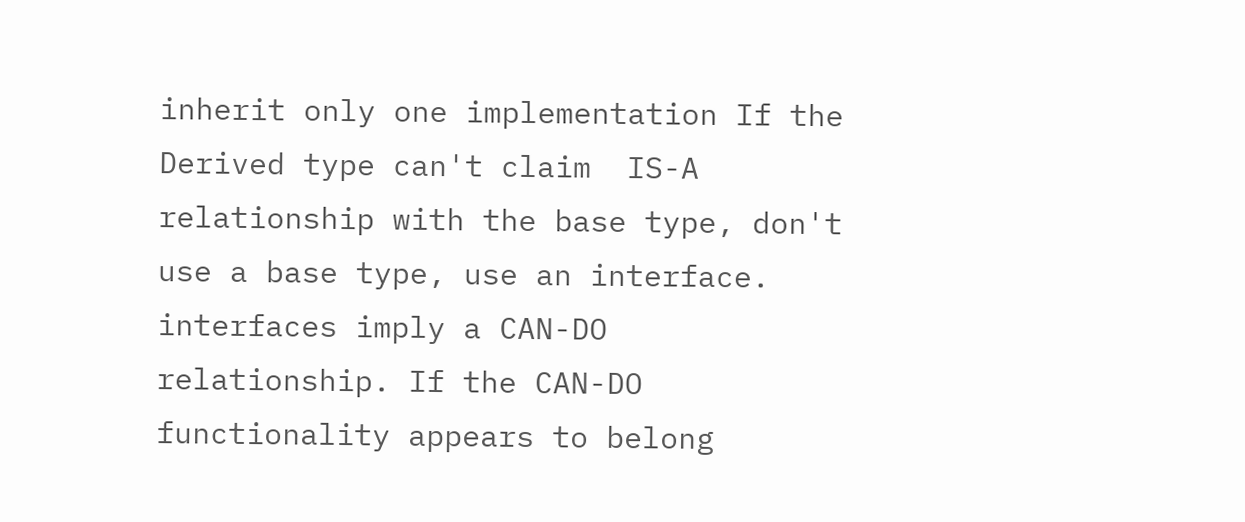inherit only one implementation If the Derived type can't claim  IS-A relationship with the base type, don't use a base type, use an interface. interfaces imply a CAN-DO relationship. If the CAN-DO functionality appears to belong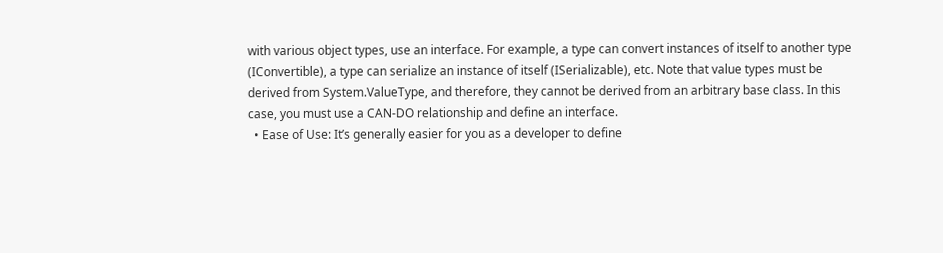with various object types, use an interface. For example, a type can convert instances of itself to another type (IConvertible), a type can serialize an instance of itself (ISerializable), etc. Note that value types must be derived from System.ValueType, and therefore, they cannot be derived from an arbitrary base class. In this case, you must use a CAN-DO relationship and define an interface.
  • Ease of Use: It’s generally easier for you as a developer to define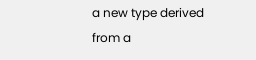a new type derived from a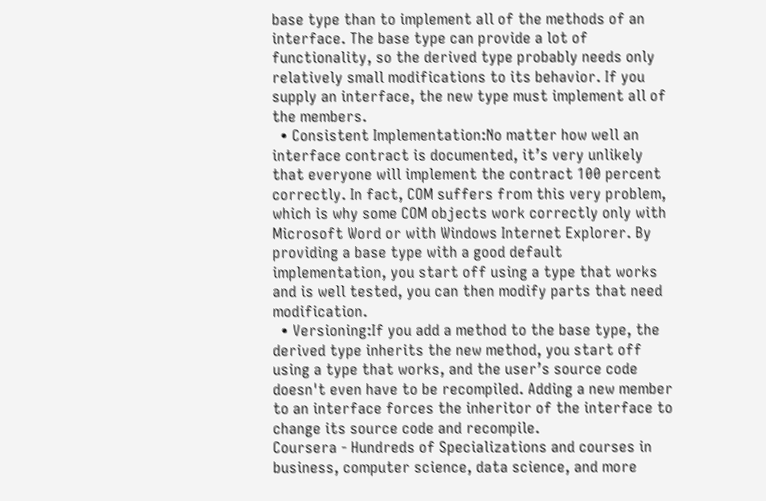base type than to implement all of the methods of an interface. The base type can provide a lot of functionality, so the derived type probably needs only relatively small modifications to its behavior. If you supply an interface, the new type must implement all of the members.
  • Consistent Implementation:No matter how well an interface contract is documented, it’s very unlikely that everyone will implement the contract 100 percent correctly. In fact, COM suffers from this very problem, which is why some COM objects work correctly only with Microsoft Word or with Windows Internet Explorer. By providing a base type with a good default implementation, you start off using a type that works and is well tested, you can then modify parts that need modification.
  • Versioning:If you add a method to the base type, the derived type inherits the new method, you start off using a type that works, and the user’s source code doesn't even have to be recompiled. Adding a new member to an interface forces the inheritor of the interface to change its source code and recompile.
Coursera - Hundreds of Specializations and courses in business, computer science, data science, and more